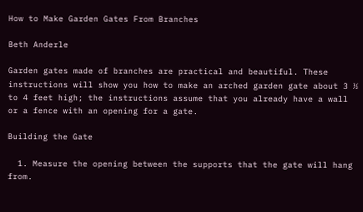How to Make Garden Gates From Branches

Beth Anderle

Garden gates made of branches are practical and beautiful. These instructions will show you how to make an arched garden gate about 3 ½ to 4 feet high; the instructions assume that you already have a wall or a fence with an opening for a gate.

Building the Gate

  1. Measure the opening between the supports that the gate will hang from.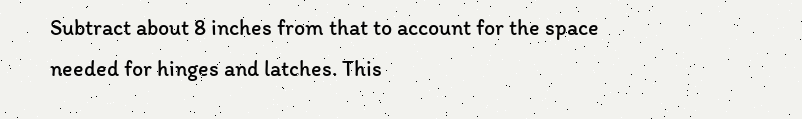Subtract about 8 inches from that to account for the space needed for hinges and latches. This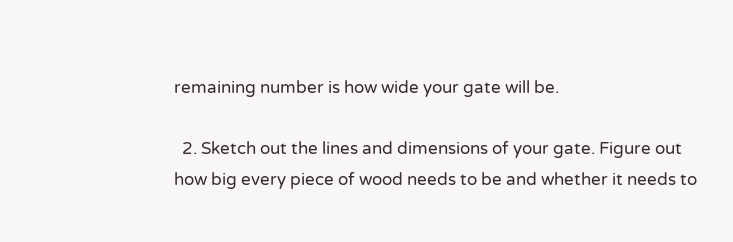remaining number is how wide your gate will be.

  2. Sketch out the lines and dimensions of your gate. Figure out how big every piece of wood needs to be and whether it needs to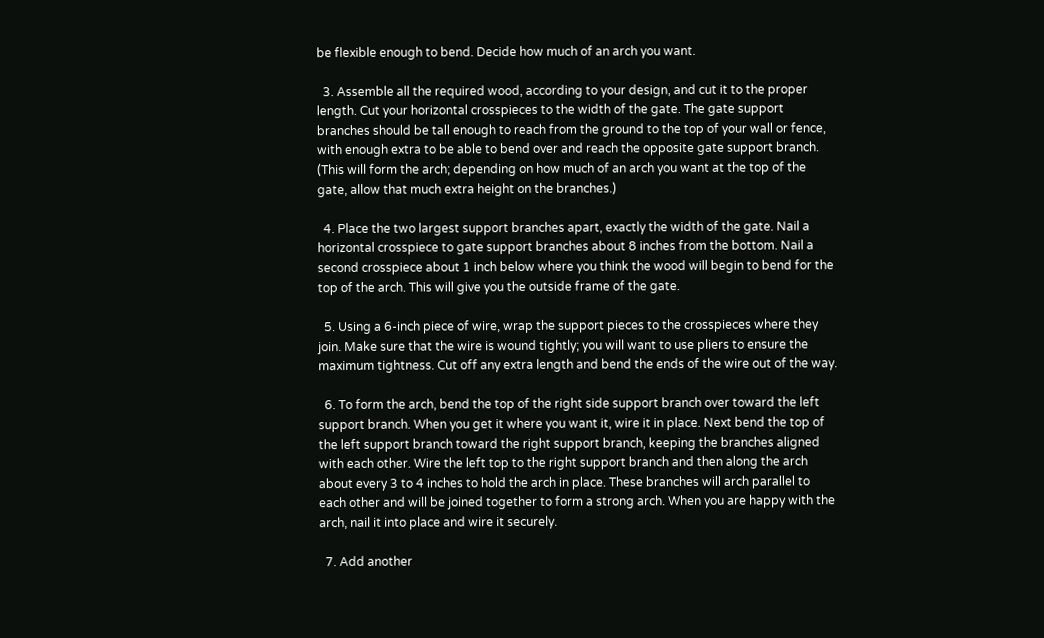be flexible enough to bend. Decide how much of an arch you want.

  3. Assemble all the required wood, according to your design, and cut it to the proper length. Cut your horizontal crosspieces to the width of the gate. The gate support branches should be tall enough to reach from the ground to the top of your wall or fence, with enough extra to be able to bend over and reach the opposite gate support branch. (This will form the arch; depending on how much of an arch you want at the top of the gate, allow that much extra height on the branches.)

  4. Place the two largest support branches apart, exactly the width of the gate. Nail a horizontal crosspiece to gate support branches about 8 inches from the bottom. Nail a second crosspiece about 1 inch below where you think the wood will begin to bend for the top of the arch. This will give you the outside frame of the gate.

  5. Using a 6-inch piece of wire, wrap the support pieces to the crosspieces where they join. Make sure that the wire is wound tightly; you will want to use pliers to ensure the maximum tightness. Cut off any extra length and bend the ends of the wire out of the way.

  6. To form the arch, bend the top of the right side support branch over toward the left support branch. When you get it where you want it, wire it in place. Next bend the top of the left support branch toward the right support branch, keeping the branches aligned with each other. Wire the left top to the right support branch and then along the arch about every 3 to 4 inches to hold the arch in place. These branches will arch parallel to each other and will be joined together to form a strong arch. When you are happy with the arch, nail it into place and wire it securely.

  7. Add another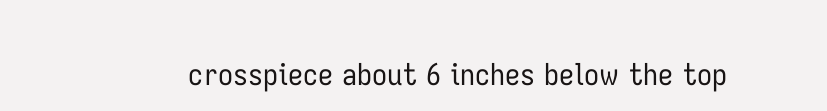crosspiece about 6 inches below the top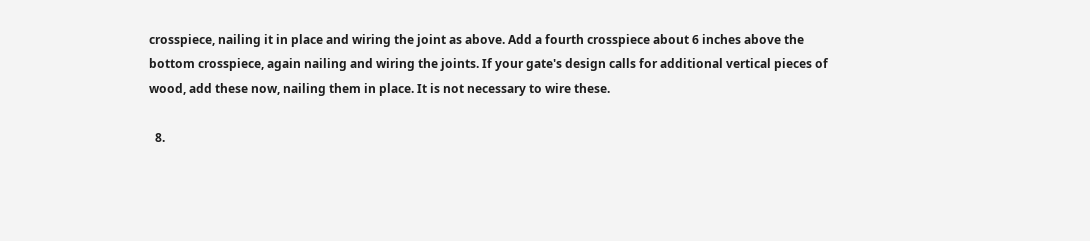crosspiece, nailing it in place and wiring the joint as above. Add a fourth crosspiece about 6 inches above the bottom crosspiece, again nailing and wiring the joints. If your gate's design calls for additional vertical pieces of wood, add these now, nailing them in place. It is not necessary to wire these.

  8.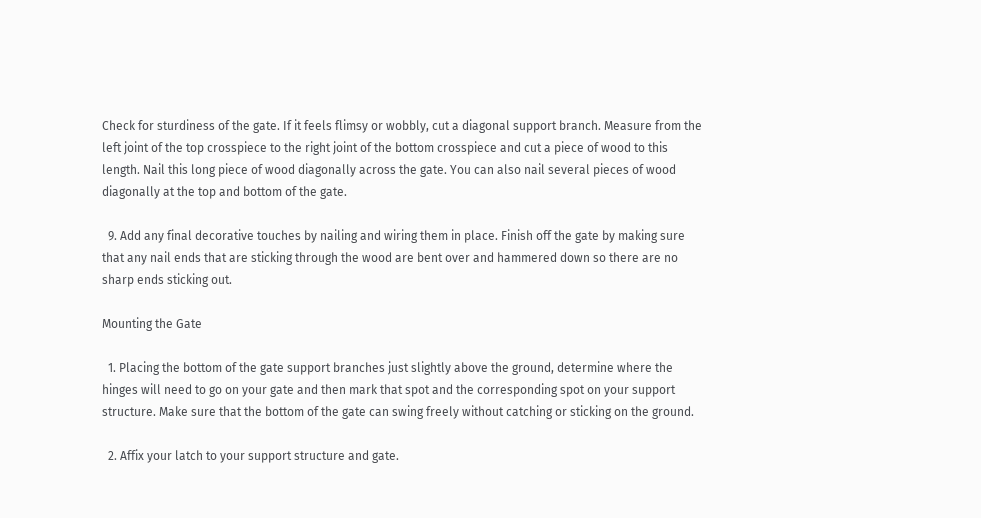Check for sturdiness of the gate. If it feels flimsy or wobbly, cut a diagonal support branch. Measure from the left joint of the top crosspiece to the right joint of the bottom crosspiece and cut a piece of wood to this length. Nail this long piece of wood diagonally across the gate. You can also nail several pieces of wood diagonally at the top and bottom of the gate.

  9. Add any final decorative touches by nailing and wiring them in place. Finish off the gate by making sure that any nail ends that are sticking through the wood are bent over and hammered down so there are no sharp ends sticking out.

Mounting the Gate

  1. Placing the bottom of the gate support branches just slightly above the ground, determine where the hinges will need to go on your gate and then mark that spot and the corresponding spot on your support structure. Make sure that the bottom of the gate can swing freely without catching or sticking on the ground.

  2. Affix your latch to your support structure and gate.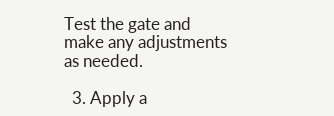Test the gate and make any adjustments as needed.

  3. Apply a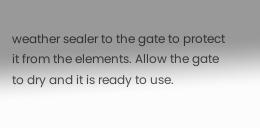weather sealer to the gate to protect it from the elements. Allow the gate to dry and it is ready to use.